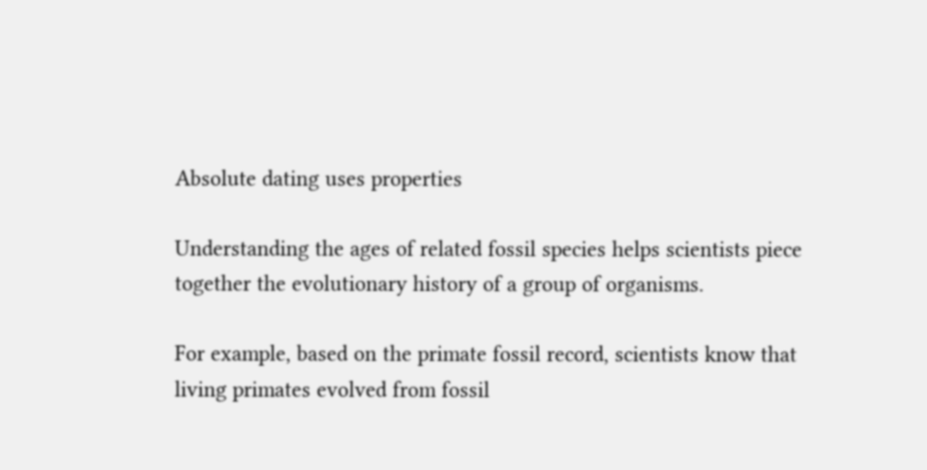Absolute dating uses properties

Understanding the ages of related fossil species helps scientists piece together the evolutionary history of a group of organisms.

For example, based on the primate fossil record, scientists know that living primates evolved from fossil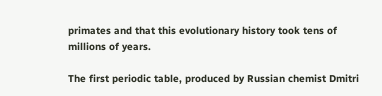primates and that this evolutionary history took tens of millions of years.

The first periodic table, produced by Russian chemist Dmitri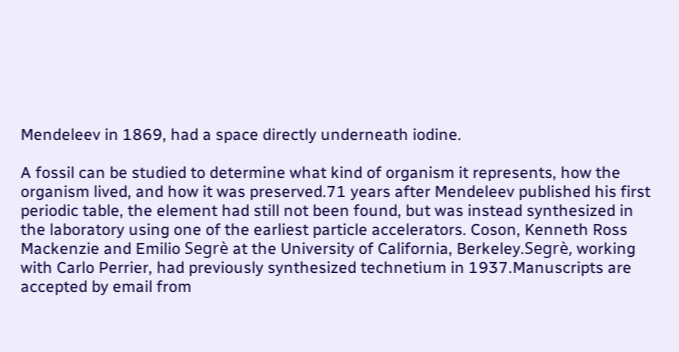Mendeleev in 1869, had a space directly underneath iodine.

A fossil can be studied to determine what kind of organism it represents, how the organism lived, and how it was preserved.71 years after Mendeleev published his first periodic table, the element had still not been found, but was instead synthesized in the laboratory using one of the earliest particle accelerators. Coson, Kenneth Ross Mackenzie and Emilio Segrè at the University of California, Berkeley.Segrè, working with Carlo Perrier, had previously synthesized technetium in 1937.Manuscripts are accepted by email from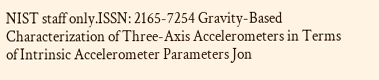NIST staff only.ISSN: 2165-7254 Gravity-Based Characterization of Three-Axis Accelerometers in Terms of Intrinsic Accelerometer Parameters Jon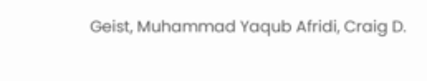Geist, Muhammad Yaqub Afridi, Craig D.